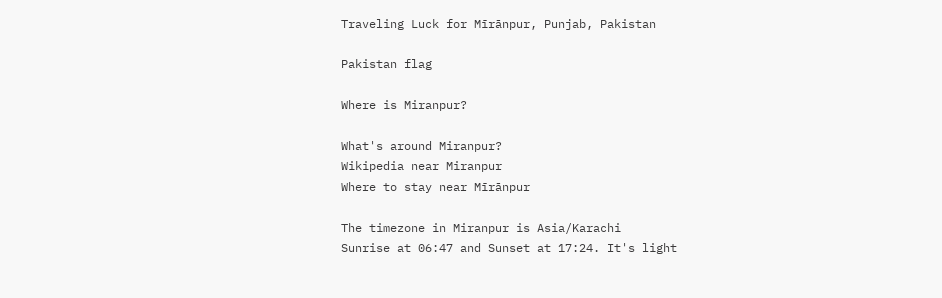Traveling Luck for Mīrānpur, Punjab, Pakistan

Pakistan flag

Where is Miranpur?

What's around Miranpur?
Wikipedia near Miranpur
Where to stay near Mīrānpur

The timezone in Miranpur is Asia/Karachi
Sunrise at 06:47 and Sunset at 17:24. It's light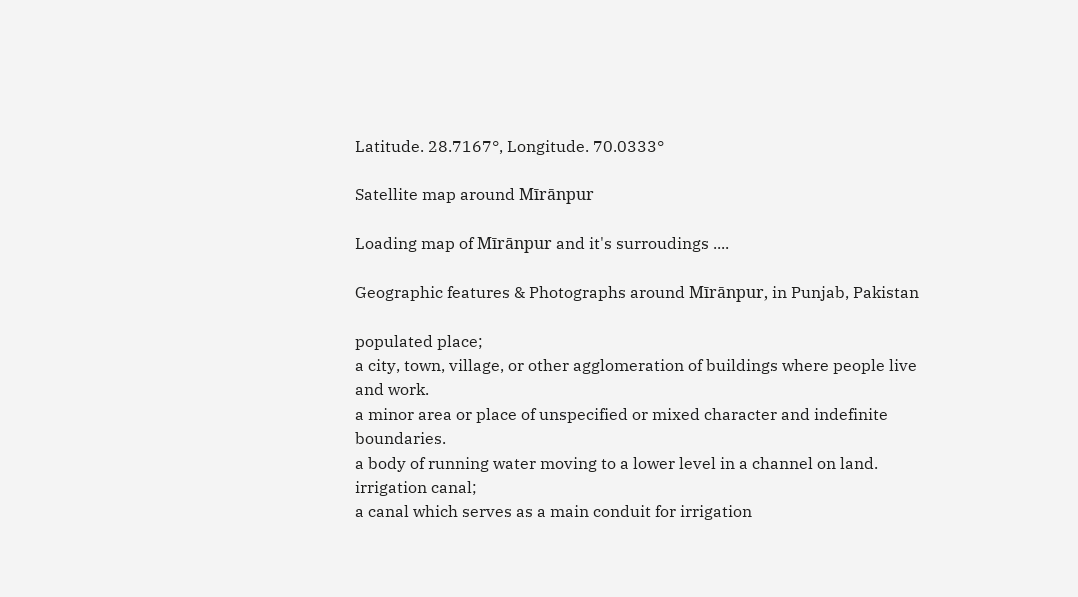Latitude. 28.7167°, Longitude. 70.0333°

Satellite map around Mīrānpur

Loading map of Mīrānpur and it's surroudings ....

Geographic features & Photographs around Mīrānpur, in Punjab, Pakistan

populated place;
a city, town, village, or other agglomeration of buildings where people live and work.
a minor area or place of unspecified or mixed character and indefinite boundaries.
a body of running water moving to a lower level in a channel on land.
irrigation canal;
a canal which serves as a main conduit for irrigation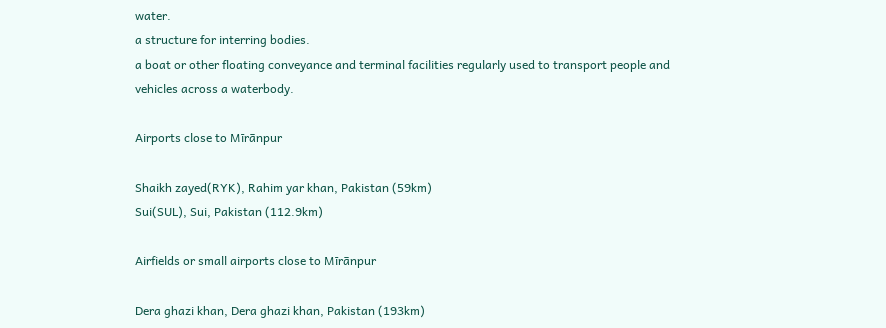water.
a structure for interring bodies.
a boat or other floating conveyance and terminal facilities regularly used to transport people and vehicles across a waterbody.

Airports close to Mīrānpur

Shaikh zayed(RYK), Rahim yar khan, Pakistan (59km)
Sui(SUL), Sui, Pakistan (112.9km)

Airfields or small airports close to Mīrānpur

Dera ghazi khan, Dera ghazi khan, Pakistan (193km)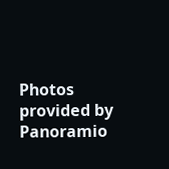Photos provided by Panoramio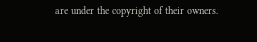are under the copyright of their owners.